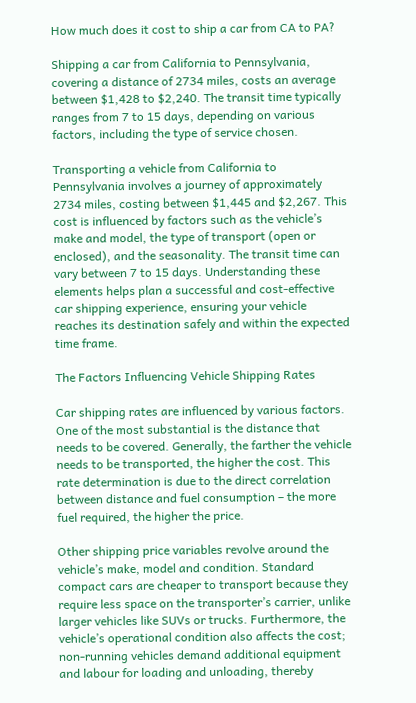How much does it cost to ship a car from CA to PA?

Shipping a car from California to Pennsylvania, covering a distance of 2734 miles, costs an average between $1,428 to $2,240. The transit time typically ranges from 7 to 15 days, depending on various factors, including the type of service chosen.

Transporting a vehicle from California to Pennsylvania involves a journey of approximately 2734 miles, costing between $1,445 and $2,267. This cost is influenced by factors such as the vehicle’s make and model, the type of transport (open or enclosed), and the seasonality. The transit time can vary between 7 to 15 days. Understanding these elements helps plan a successful and cost-effective car shipping experience, ensuring your vehicle reaches its destination safely and within the expected time frame.

The Factors Influencing Vehicle Shipping Rates

Car shipping rates are influenced by various factors. One of the most substantial is the distance that needs to be covered. Generally, the farther the vehicle needs to be transported, the higher the cost. This rate determination is due to the direct correlation between distance and fuel consumption – the more fuel required, the higher the price.

Other shipping price variables revolve around the vehicle’s make, model and condition. Standard compact cars are cheaper to transport because they require less space on the transporter’s carrier, unlike larger vehicles like SUVs or trucks. Furthermore, the vehicle’s operational condition also affects the cost; non-running vehicles demand additional equipment and labour for loading and unloading, thereby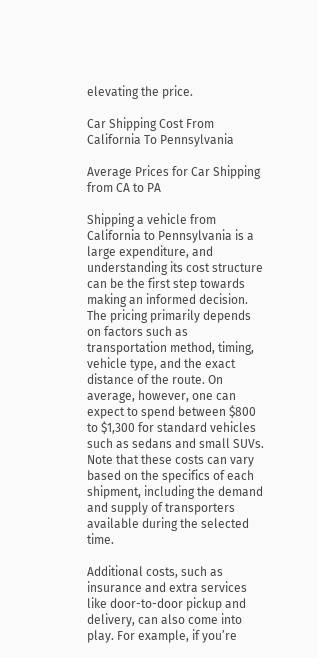elevating the price.

Car Shipping Cost From California To Pennsylvania

Average Prices for Car Shipping from CA to PA

Shipping a vehicle from California to Pennsylvania is a large expenditure, and understanding its cost structure can be the first step towards making an informed decision. The pricing primarily depends on factors such as transportation method, timing, vehicle type, and the exact distance of the route. On average, however, one can expect to spend between $800 to $1,300 for standard vehicles such as sedans and small SUVs. Note that these costs can vary based on the specifics of each shipment, including the demand and supply of transporters available during the selected time.

Additional costs, such as insurance and extra services like door-to-door pickup and delivery, can also come into play. For example, if you’re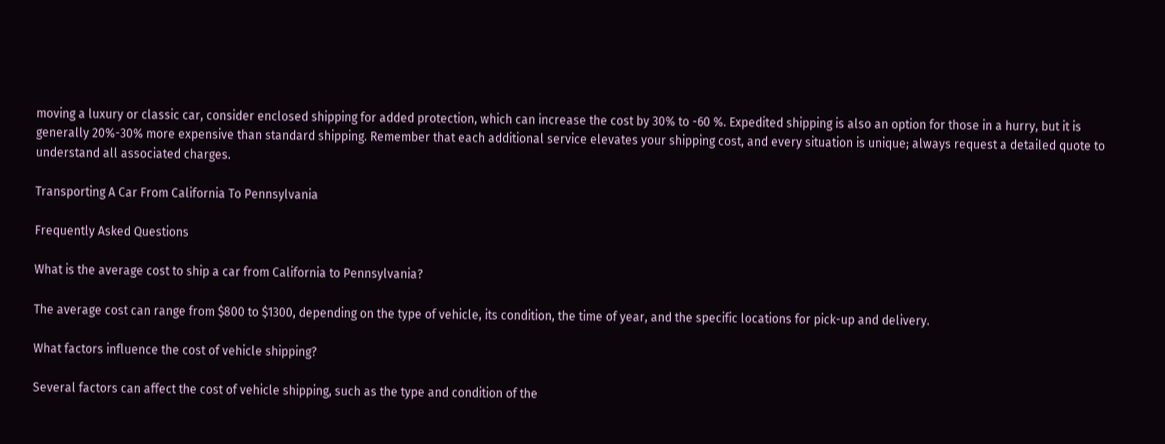moving a luxury or classic car, consider enclosed shipping for added protection, which can increase the cost by 30% to -60 %. Expedited shipping is also an option for those in a hurry, but it is generally 20%-30% more expensive than standard shipping. Remember that each additional service elevates your shipping cost, and every situation is unique; always request a detailed quote to understand all associated charges.

Transporting A Car From California To Pennsylvania

Frequently Asked Questions

What is the average cost to ship a car from California to Pennsylvania?

The average cost can range from $800 to $1300, depending on the type of vehicle, its condition, the time of year, and the specific locations for pick-up and delivery.

What factors influence the cost of vehicle shipping?

Several factors can affect the cost of vehicle shipping, such as the type and condition of the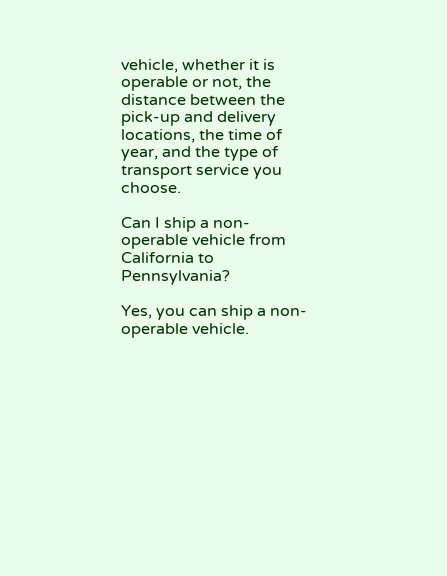vehicle, whether it is operable or not, the distance between the pick-up and delivery locations, the time of year, and the type of transport service you choose.

Can I ship a non-operable vehicle from California to Pennsylvania?

Yes, you can ship a non-operable vehicle.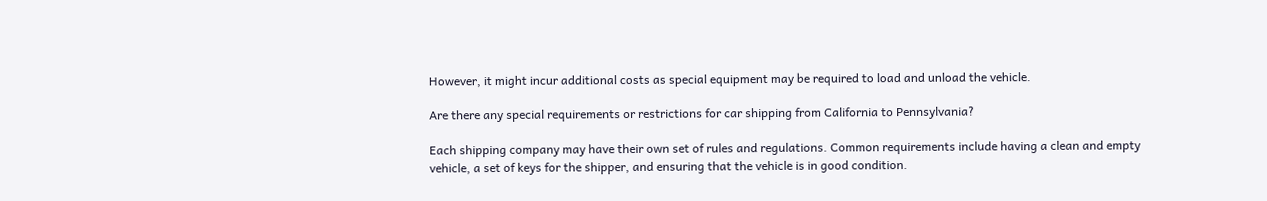However, it might incur additional costs as special equipment may be required to load and unload the vehicle.

Are there any special requirements or restrictions for car shipping from California to Pennsylvania?

Each shipping company may have their own set of rules and regulations. Common requirements include having a clean and empty vehicle, a set of keys for the shipper, and ensuring that the vehicle is in good condition.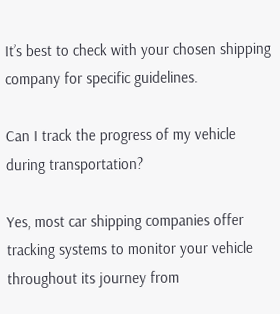It’s best to check with your chosen shipping company for specific guidelines.

Can I track the progress of my vehicle during transportation?

Yes, most car shipping companies offer tracking systems to monitor your vehicle throughout its journey from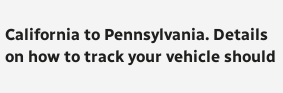California to Pennsylvania. Details on how to track your vehicle should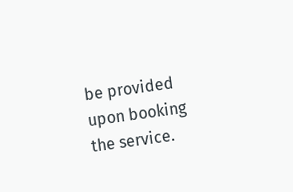be provided upon booking the service.